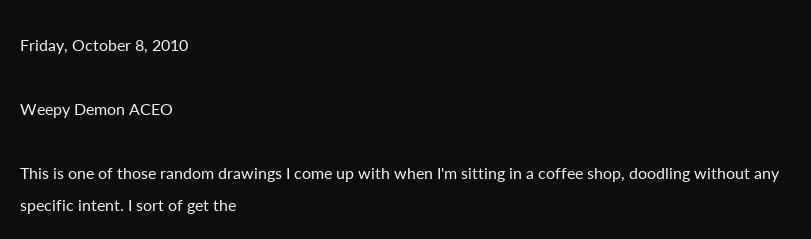Friday, October 8, 2010

Weepy Demon ACEO

This is one of those random drawings I come up with when I'm sitting in a coffee shop, doodling without any specific intent. I sort of get the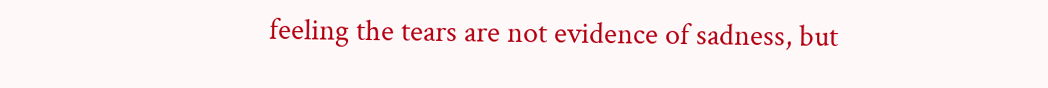feeling the tears are not evidence of sadness, but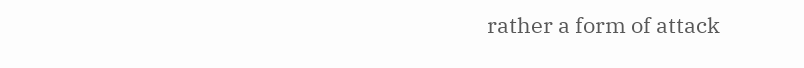rather a form of attack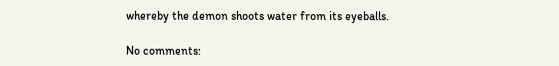whereby the demon shoots water from its eyeballs.

No comments: